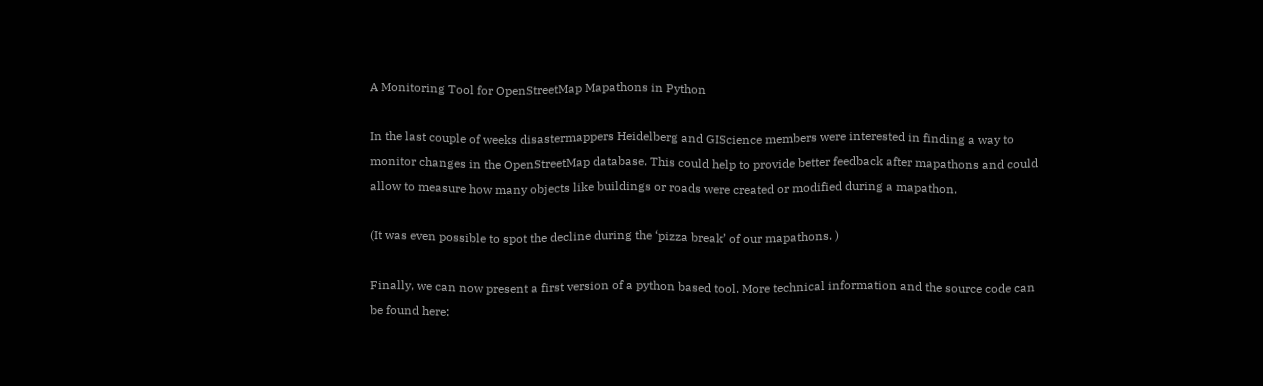A Monitoring Tool for OpenStreetMap Mapathons in Python

In the last couple of weeks disastermappers Heidelberg and GIScience members were interested in finding a way to monitor changes in the OpenStreetMap database. This could help to provide better feedback after mapathons and could allow to measure how many objects like buildings or roads were created or modified during a mapathon.

(It was even possible to spot the decline during the ‘pizza break’ of our mapathons. )

Finally, we can now present a first version of a python based tool. More technical information and the source code can be found here: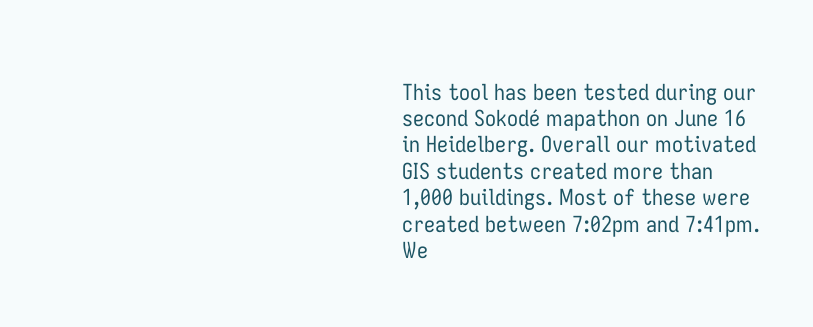This tool has been tested during our second Sokodé mapathon on June 16 in Heidelberg. Overall our motivated GIS students created more than 1,000 buildings. Most of these were created between 7:02pm and 7:41pm. We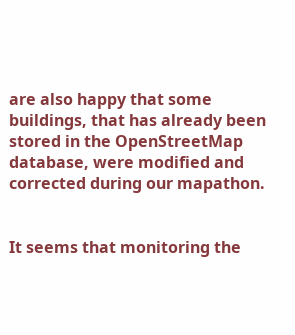are also happy that some buildings, that has already been stored in the OpenStreetMap database, were modified and corrected during our mapathon.


It seems that monitoring the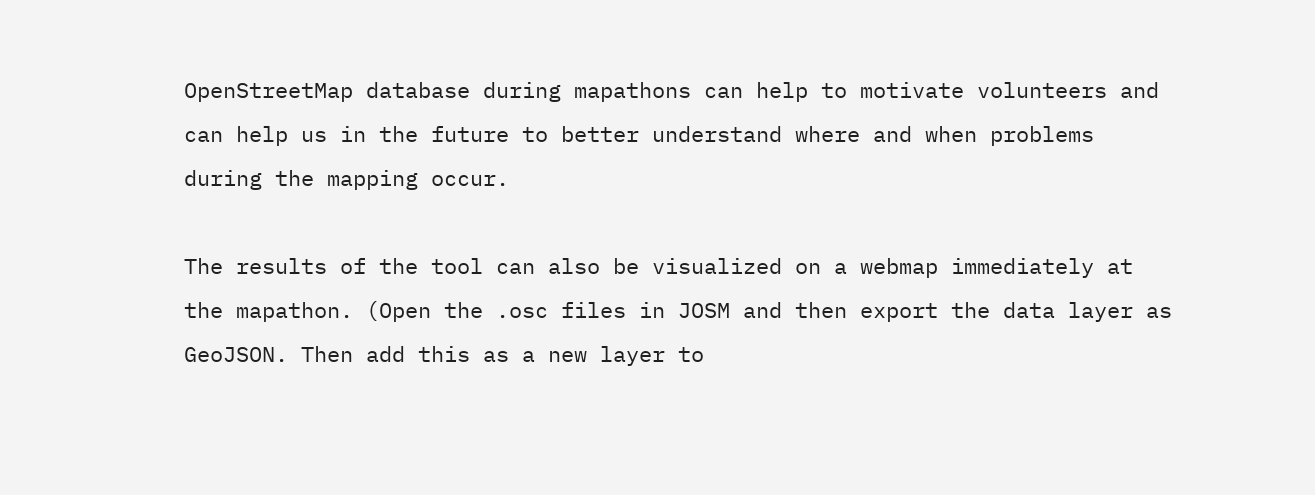OpenStreetMap database during mapathons can help to motivate volunteers and can help us in the future to better understand where and when problems during the mapping occur.

The results of the tool can also be visualized on a webmap immediately at the mapathon. (Open the .osc files in JOSM and then export the data layer as GeoJSON. Then add this as a new layer to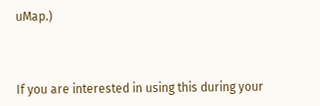uMap.)



If you are interested in using this during your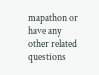mapathon or have any other related questions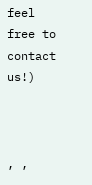feel free to contact us!)



, ,